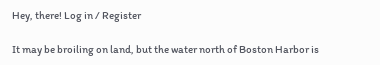Hey, there! Log in / Register

It may be broiling on land, but the water north of Boston Harbor is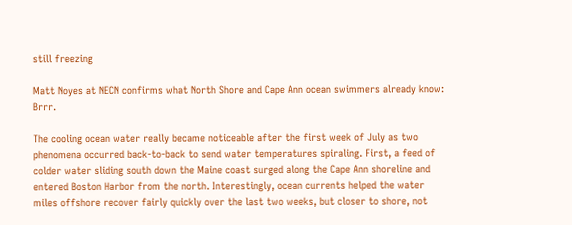still freezing

Matt Noyes at NECN confirms what North Shore and Cape Ann ocean swimmers already know: Brrr.

The cooling ocean water really became noticeable after the first week of July as two phenomena occurred back-to-back to send water temperatures spiraling. First, a feed of colder water sliding south down the Maine coast surged along the Cape Ann shoreline and entered Boston Harbor from the north. Interestingly, ocean currents helped the water miles offshore recover fairly quickly over the last two weeks, but closer to shore, not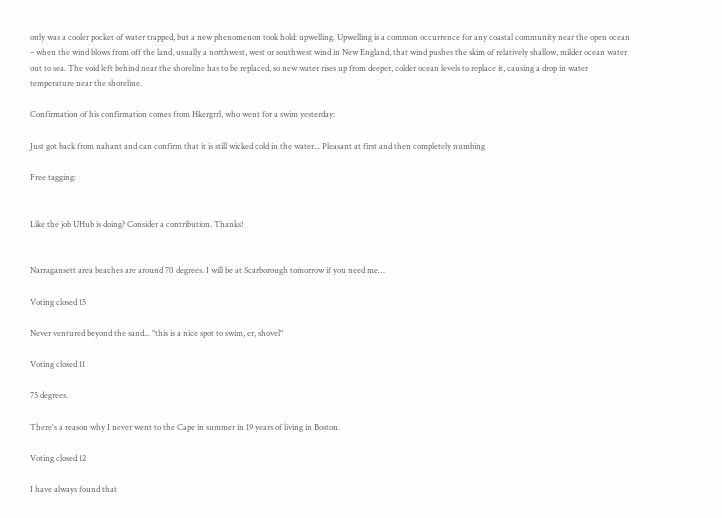only was a cooler pocket of water trapped, but a new phenomenon took hold: upwelling. Upwelling is a common occurrence for any coastal community near the open ocean – when the wind blows from off the land, usually a northwest, west or southwest wind in New England, that wind pushes the skim of relatively shallow, milder ocean water out to sea. The void left behind near the shoreline has to be replaced, so new water rises up from deeper, colder ocean levels to replace it, causing a drop in water temperature near the shoreline.

Confirmation of his confirmation comes from Hkergrrl, who went for a swim yesterday:

Just got back from nahant and can confirm that it is still wicked cold in the water... Pleasant at first and then completely numbing

Free tagging:


Like the job UHub is doing? Consider a contribution. Thanks!


Narragansett area beaches are around 70 degrees. I will be at Scarborough tomorrow if you need me…

Voting closed 15

Never ventured beyond the sand... "this is a nice spot to swim, er, shovel"

Voting closed 11

75 degrees.

There's a reason why I never went to the Cape in summer in 19 years of living in Boston.

Voting closed 12

I have always found that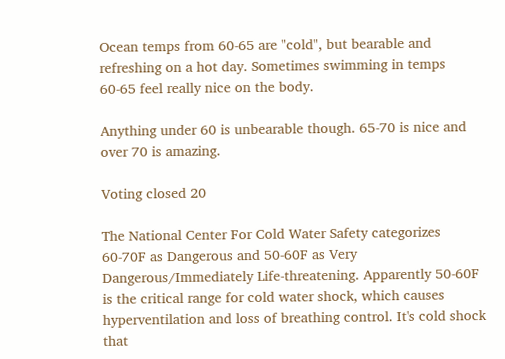Ocean temps from 60-65 are "cold", but bearable and refreshing on a hot day. Sometimes swimming in temps 60-65 feel really nice on the body.

Anything under 60 is unbearable though. 65-70 is nice and over 70 is amazing.

Voting closed 20

The National Center For Cold Water Safety categorizes 60-70F as Dangerous and 50-60F as Very Dangerous/Immediately Life-threatening. Apparently 50-60F is the critical range for cold water shock, which causes hyperventilation and loss of breathing control. It's cold shock that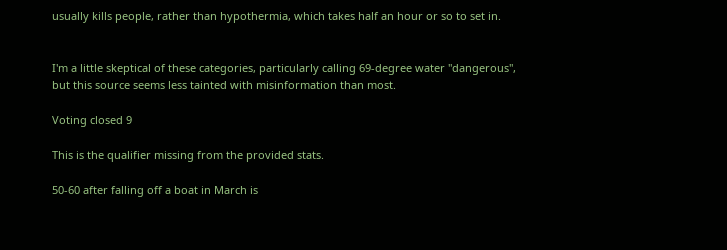usually kills people, rather than hypothermia, which takes half an hour or so to set in.


I'm a little skeptical of these categories, particularly calling 69-degree water "dangerous", but this source seems less tainted with misinformation than most.

Voting closed 9

This is the qualifier missing from the provided stats.

50-60 after falling off a boat in March is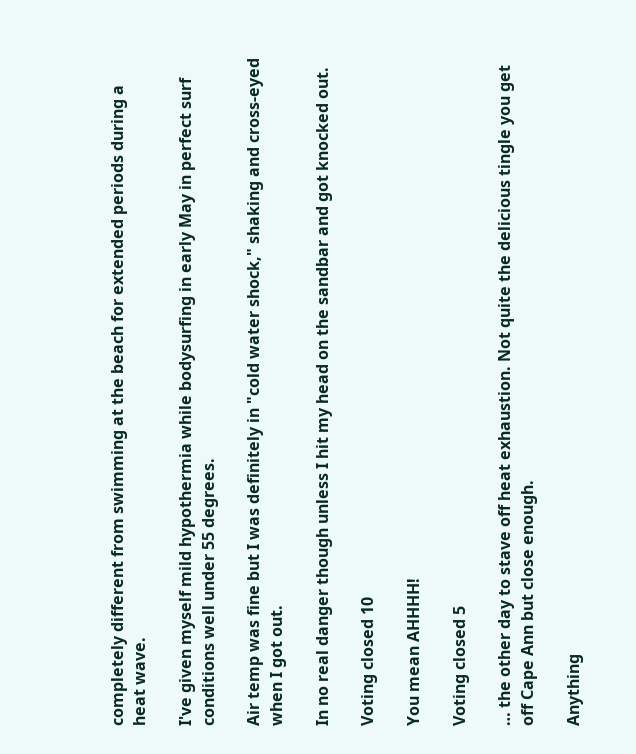completely different from swimming at the beach for extended periods during a heat wave.

I've given myself mild hypothermia while bodysurfing in early May in perfect surf conditions well under 55 degrees.

Air temp was fine but I was definitely in "cold water shock," shaking and cross-eyed when I got out.

In no real danger though unless I hit my head on the sandbar and got knocked out.

Voting closed 10

You mean AHHHH!

Voting closed 5

… the other day to stave off heat exhaustion. Not quite the delicious tingle you get off Cape Ann but close enough.

Anything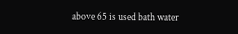above 65 is used bath water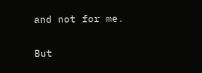and not for me.

But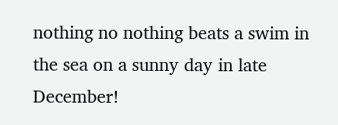nothing no nothing beats a swim in the sea on a sunny day in late December!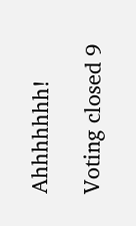Ahhhhhhh!

Voting closed 9